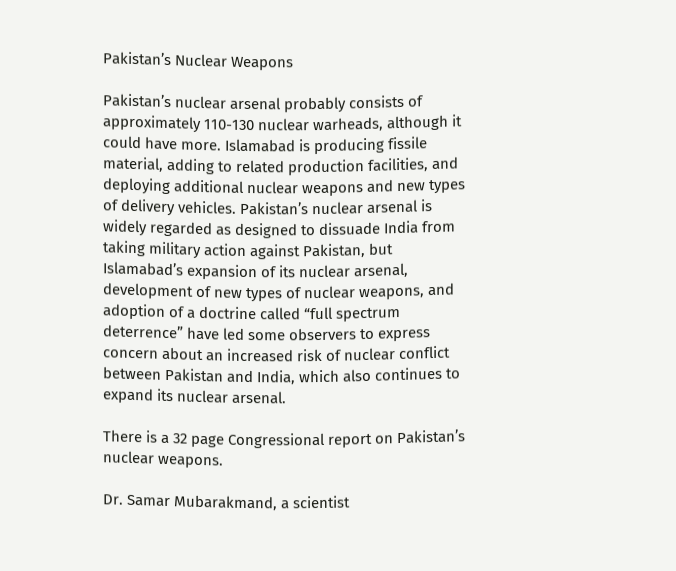Pakistan’s Nuclear Weapons

Pakistan’s nuclear arsenal probably consists of approximately 110-130 nuclear warheads, although it could have more. Islamabad is producing fissile material, adding to related production facilities, and deploying additional nuclear weapons and new types of delivery vehicles. Pakistan’s nuclear arsenal is widely regarded as designed to dissuade India from taking military action against Pakistan, but Islamabad’s expansion of its nuclear arsenal, development of new types of nuclear weapons, and adoption of a doctrine called “full spectrum deterrence” have led some observers to express concern about an increased risk of nuclear conflict between Pakistan and India, which also continues to expand its nuclear arsenal.

There is a 32 page Congressional report on Pakistan’s nuclear weapons.

Dr. Samar Mubarakmand, a scientist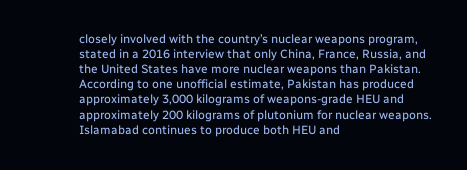closely involved with the country’s nuclear weapons program, stated in a 2016 interview that only China, France, Russia, and the United States have more nuclear weapons than Pakistan. According to one unofficial estimate, Pakistan has produced approximately 3,000 kilograms of weapons-grade HEU and approximately 200 kilograms of plutonium for nuclear weapons. Islamabad continues to produce both HEU and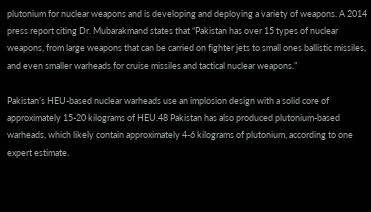plutonium for nuclear weapons and is developing and deploying a variety of weapons. A 2014 press report citing Dr. Mubarakmand states that “Pakistan has over 15 types of nuclear weapons, from large weapons that can be carried on fighter jets to small ones ballistic missiles, and even smaller warheads for cruise missiles and tactical nuclear weapons.”

Pakistan’s HEU-based nuclear warheads use an implosion design with a solid core of approximately 15-20 kilograms of HEU.48 Pakistan has also produced plutonium-based warheads, which likely contain approximately 4-6 kilograms of plutonium, according to one expert estimate.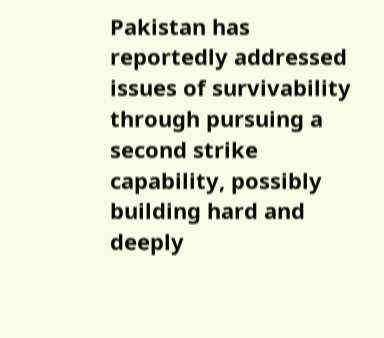Pakistan has reportedly addressed issues of survivability through pursuing a second strike capability, possibly building hard and deeply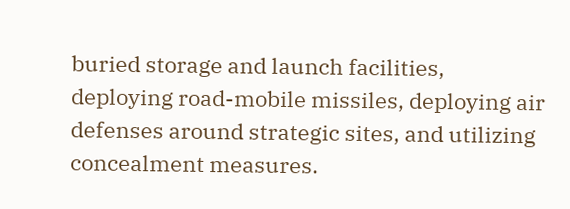buried storage and launch facilities, deploying road-mobile missiles, deploying air defenses around strategic sites, and utilizing concealment measures.